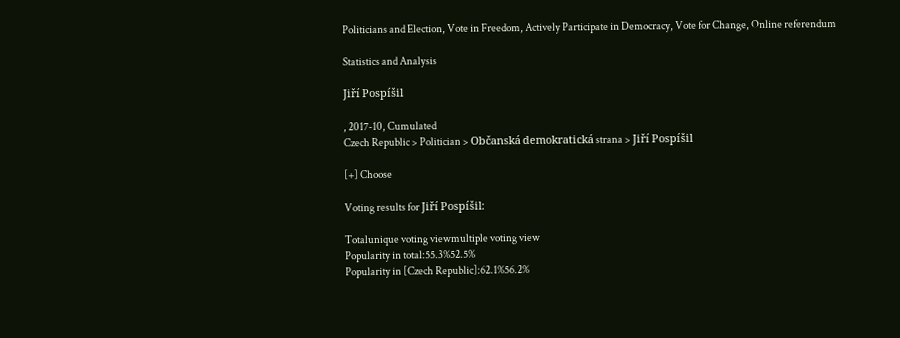Politicians and Election, Vote in Freedom, Actively Participate in Democracy, Vote for Change, Online referendum

Statistics and Analysis

Jiří Pospíšil

, 2017-10, Cumulated
Czech Republic > Politician > Občanská demokratická strana > Jiří Pospíšil

[+] Choose

Voting results for Jiří Pospíšil:

Totalunique voting viewmultiple voting view
Popularity in total:55.3%52.5%
Popularity in [Czech Republic]:62.1%56.2%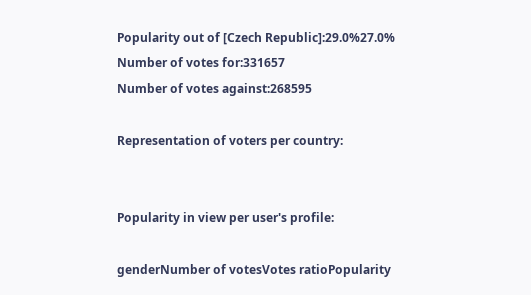Popularity out of [Czech Republic]:29.0%27.0%
Number of votes for:331657
Number of votes against:268595

Representation of voters per country:


Popularity in view per user's profile:

genderNumber of votesVotes ratioPopularity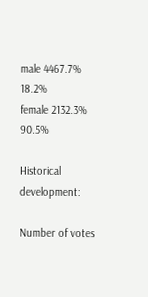male 4467.7% 18.2%
female 2132.3% 90.5%

Historical development:

Number of votes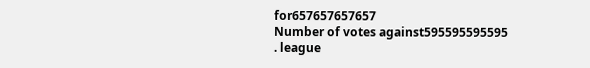for657657657657
Number of votes against595595595595
. league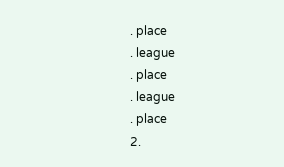. place
. league
. place
. league
. place
2.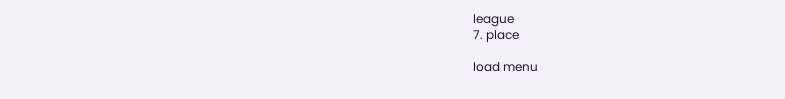league
7. place

load menu